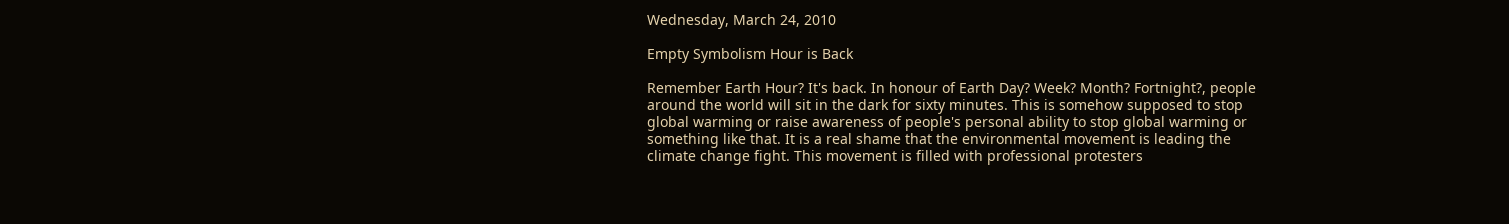Wednesday, March 24, 2010

Empty Symbolism Hour is Back

Remember Earth Hour? It's back. In honour of Earth Day? Week? Month? Fortnight?, people around the world will sit in the dark for sixty minutes. This is somehow supposed to stop global warming or raise awareness of people's personal ability to stop global warming or something like that. It is a real shame that the environmental movement is leading the climate change fight. This movement is filled with professional protesters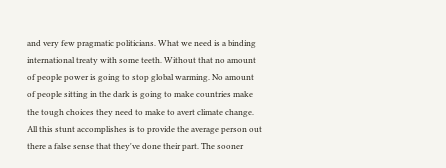and very few pragmatic politicians. What we need is a binding international treaty with some teeth. Without that no amount of people power is going to stop global warming. No amount of people sitting in the dark is going to make countries make the tough choices they need to make to avert climate change. All this stunt accomplishes is to provide the average person out there a false sense that they've done their part. The sooner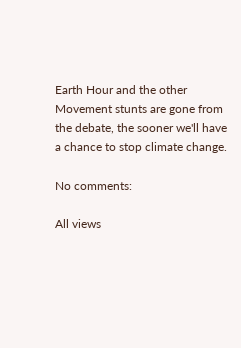Earth Hour and the other Movement stunts are gone from the debate, the sooner we'll have a chance to stop climate change.

No comments:

All views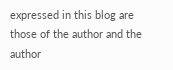expressed in this blog are those of the author and the author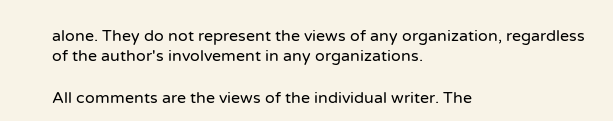alone. They do not represent the views of any organization, regardless of the author's involvement in any organizations.

All comments are the views of the individual writer. The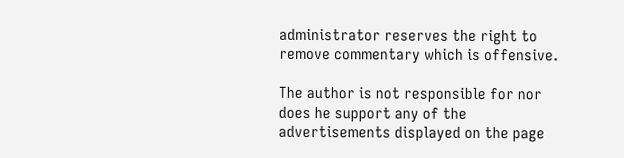administrator reserves the right to remove commentary which is offensive.

The author is not responsible for nor does he support any of the advertisements displayed on the page